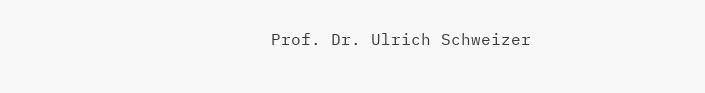Prof. Dr. Ulrich Schweizer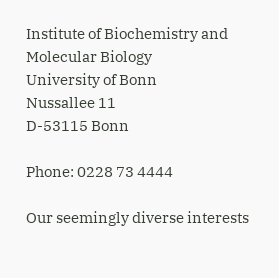Institute of Biochemistry and Molecular Biology
University of Bonn
Nussallee 11
D-53115 Bonn

Phone: 0228 73 4444

Our seemingly diverse interests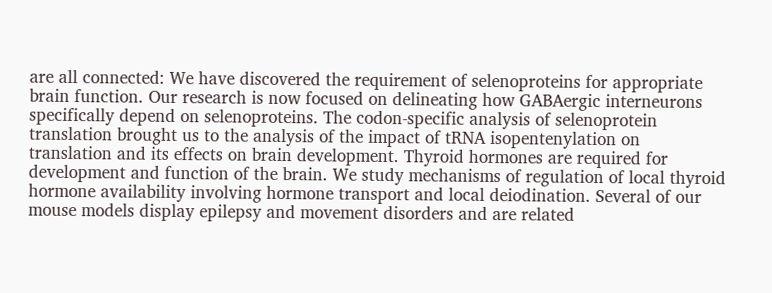are all connected: We have discovered the requirement of selenoproteins for appropriate brain function. Our research is now focused on delineating how GABAergic interneurons specifically depend on selenoproteins. The codon-specific analysis of selenoprotein translation brought us to the analysis of the impact of tRNA isopentenylation on translation and its effects on brain development. Thyroid hormones are required for development and function of the brain. We study mechanisms of regulation of local thyroid hormone availability involving hormone transport and local deiodination. Several of our mouse models display epilepsy and movement disorders and are related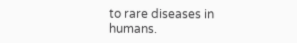to rare diseases in humans.